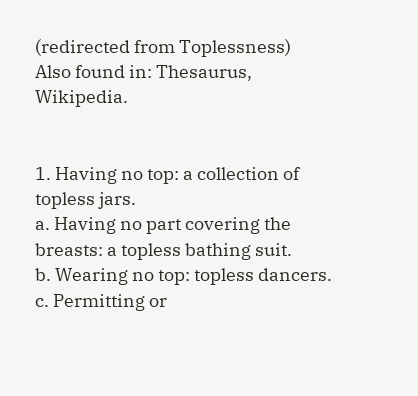(redirected from Toplessness)
Also found in: Thesaurus, Wikipedia.


1. Having no top: a collection of topless jars.
a. Having no part covering the breasts: a topless bathing suit.
b. Wearing no top: topless dancers.
c. Permitting or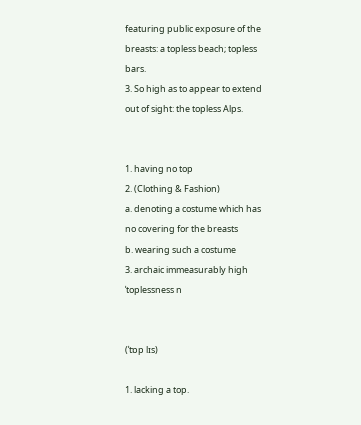featuring public exposure of the breasts: a topless beach; topless bars.
3. So high as to appear to extend out of sight: the topless Alps.


1. having no top
2. (Clothing & Fashion)
a. denoting a costume which has no covering for the breasts
b. wearing such a costume
3. archaic immeasurably high
ˈtoplessness n


(ˈtɒp lɪs)

1. lacking a top.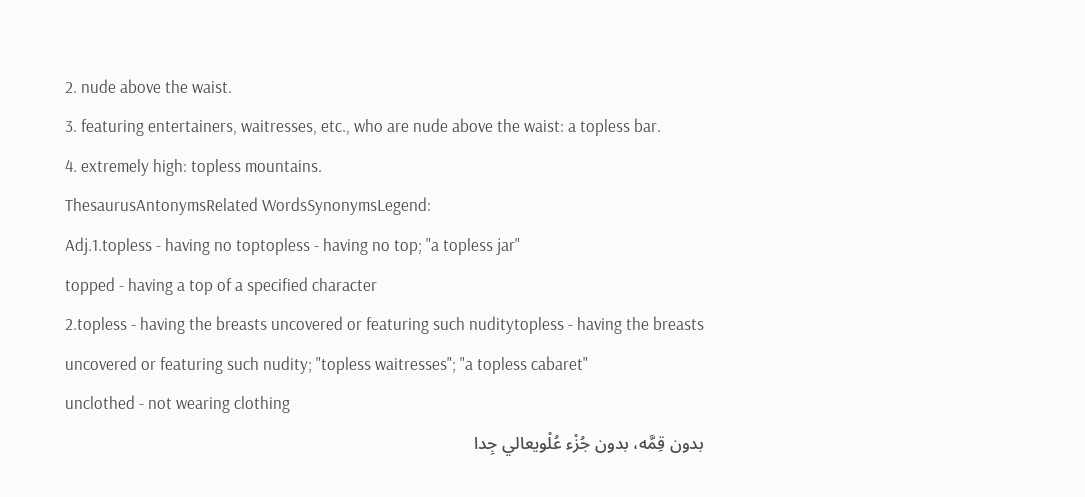2. nude above the waist.
3. featuring entertainers, waitresses, etc., who are nude above the waist: a topless bar.
4. extremely high: topless mountains.
ThesaurusAntonymsRelated WordsSynonymsLegend:
Adj.1.topless - having no toptopless - having no top; "a topless jar"
topped - having a top of a specified character
2.topless - having the breasts uncovered or featuring such nuditytopless - having the breasts uncovered or featuring such nudity; "topless waitresses"; "a topless cabaret"
unclothed - not wearing clothing
بدون قِمَّه، بدون جُزْء عُلْويعالي جِدا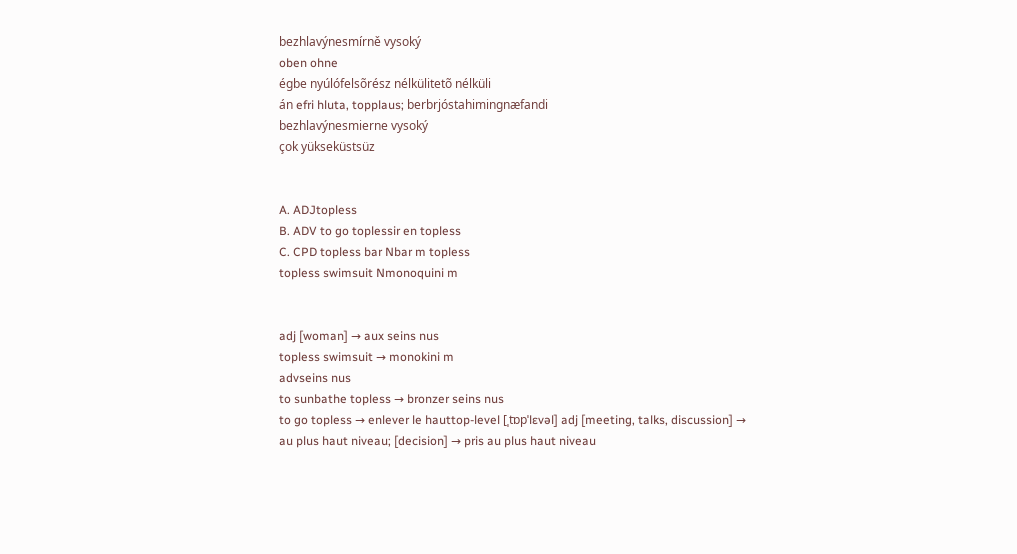bezhlavýnesmírně vysoký
oben ohne
égbe nyúlófelsõrész nélkülitetõ nélküli
án efri hluta, topplaus; berbrjóstahimingnæfandi
bezhlavýnesmierne vysoký
çok yükseküstsüz


A. ADJtopless
B. ADV to go toplessir en topless
C. CPD topless bar Nbar m topless
topless swimsuit Nmonoquini m


adj [woman] → aux seins nus
topless swimsuit → monokini m
advseins nus
to sunbathe topless → bronzer seins nus
to go topless → enlever le hauttop-level [ˌtɒpˈlɛvəl] adj [meeting, talks, discussion] → au plus haut niveau; [decision] → pris au plus haut niveau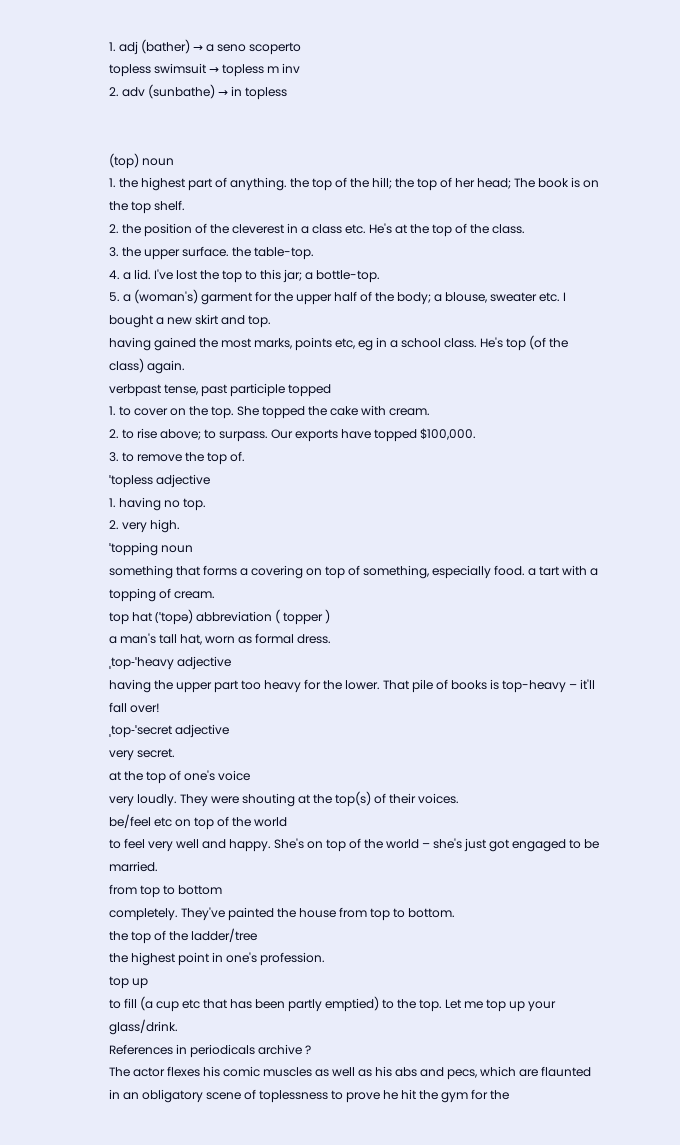1. adj (bather) → a seno scoperto
topless swimsuit → topless m inv
2. adv (sunbathe) → in topless


(top) noun
1. the highest part of anything. the top of the hill; the top of her head; The book is on the top shelf.
2. the position of the cleverest in a class etc. He's at the top of the class.
3. the upper surface. the table-top.
4. a lid. I've lost the top to this jar; a bottle-top.
5. a (woman's) garment for the upper half of the body; a blouse, sweater etc. I bought a new skirt and top.
having gained the most marks, points etc, eg in a school class. He's top (of the class) again.
verbpast tense, past participle topped
1. to cover on the top. She topped the cake with cream.
2. to rise above; to surpass. Our exports have topped $100,000.
3. to remove the top of.
ˈtopless adjective
1. having no top.
2. very high.
ˈtopping noun
something that forms a covering on top of something, especially food. a tart with a topping of cream.
top hat (ˈtopə) abbreviation ( topper )
a man's tall hat, worn as formal dress.
ˌtop-ˈheavy adjective
having the upper part too heavy for the lower. That pile of books is top-heavy – it'll fall over!
ˌtop-ˈsecret adjective
very secret.
at the top of one's voice
very loudly. They were shouting at the top(s) of their voices.
be/feel etc on top of the world
to feel very well and happy. She's on top of the world – she's just got engaged to be married.
from top to bottom
completely. They've painted the house from top to bottom.
the top of the ladder/tree
the highest point in one's profession.
top up
to fill (a cup etc that has been partly emptied) to the top. Let me top up your glass/drink.
References in periodicals archive ?
The actor flexes his comic muscles as well as his abs and pecs, which are flaunted in an obligatory scene of toplessness to prove he hit the gym for the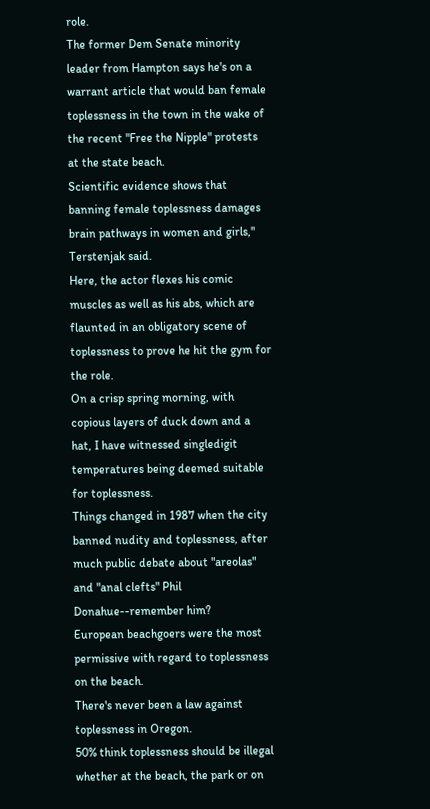role.
The former Dem Senate minority leader from Hampton says he's on a warrant article that would ban female toplessness in the town in the wake of the recent "Free the Nipple" protests at the state beach.
Scientific evidence shows that banning female toplessness damages brain pathways in women and girls," Terstenjak said.
Here, the actor flexes his comic muscles as well as his abs, which are flaunted in an obligatory scene of toplessness to prove he hit the gym for the role.
On a crisp spring morning, with copious layers of duck down and a hat, I have witnessed singledigit temperatures being deemed suitable for toplessness.
Things changed in 1987 when the city banned nudity and toplessness, after much public debate about "areolas" and "anal clefts" Phil Donahue--remember him?
European beachgoers were the most permissive with regard to toplessness on the beach.
There's never been a law against toplessness in Oregon.
50% think toplessness should be illegal whether at the beach, the park or on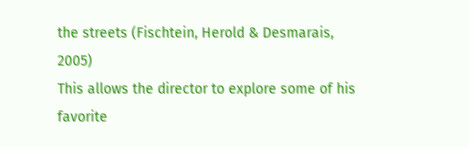the streets (Fischtein, Herold & Desmarais, 2005)
This allows the director to explore some of his favorite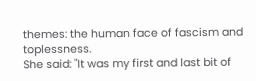themes: the human face of fascism and toplessness.
She said: "It was my first and last bit of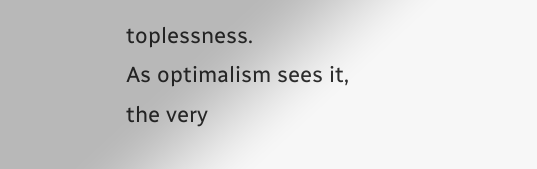toplessness.
As optimalism sees it, the very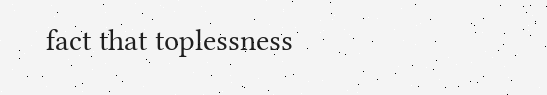fact that toplessness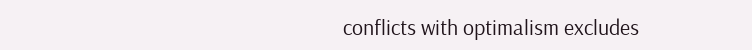conflicts with optimalism excludes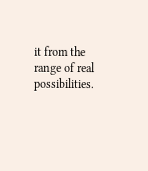it from the range of real possibilities.